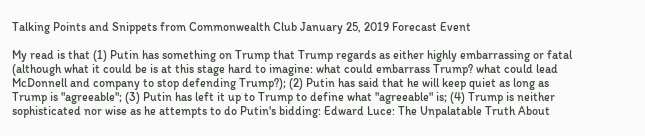Talking Points and Snippets from Commonwealth Club January 25, 2019 Forecast Event

My read is that (1) Putin has something on Trump that Trump regards as either highly embarrassing or fatal (although what it could be is at this stage hard to imagine: what could embarrass Trump? what could lead McDonnell and company to stop defending Trump?); (2) Putin has said that he will keep quiet as long as Trump is "agreeable"; (3) Putin has left it up to Trump to define what "agreeable" is; (4) Trump is neither sophisticated nor wise as he attempts to do Putin's bidding: Edward Luce: The Unpalatable Truth About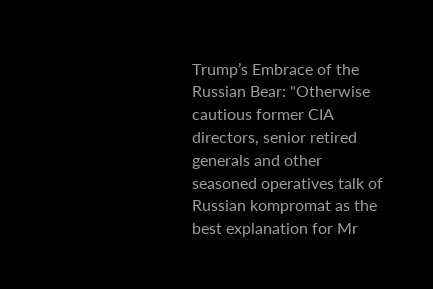Trump’s Embrace of the Russian Bear: "Otherwise cautious former CIA directors, senior retired generals and other seasoned operatives talk of Russian kompromat as the best explanation for Mr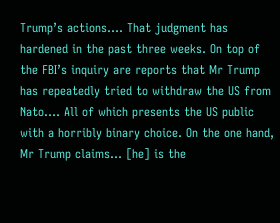Trump’s actions.... That judgment has hardened in the past three weeks. On top of the FBI’s inquiry are reports that Mr Trump has repeatedly tried to withdraw the US from Nato.... All of which presents the US public with a horribly binary choice. On the one hand, Mr Trump claims... [he] is the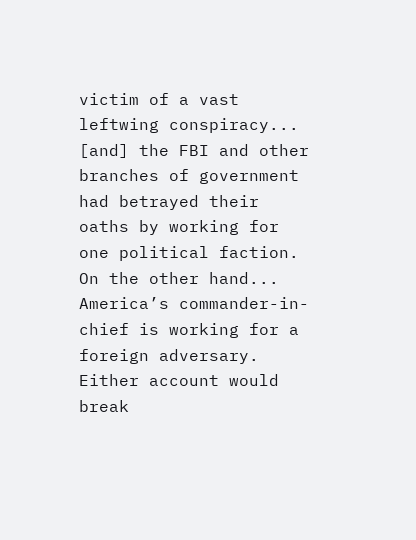victim of a vast leftwing conspiracy... [and] the FBI and other branches of government had betrayed their oaths by working for one political faction. On the other hand... America’s commander-in-chief is working for a foreign adversary. Either account would break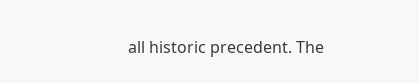all historic precedent. The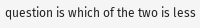question is which of the two is less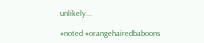unlikely...

#noted #orangehairedbaboons